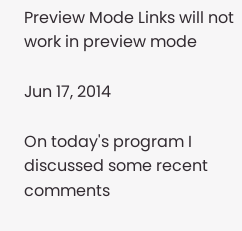Preview Mode Links will not work in preview mode

Jun 17, 2014

On today's program I discussed some recent comments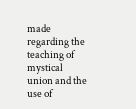made regarding the teaching of mystical union and the use of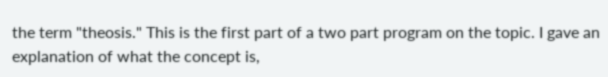the term "theosis." This is the first part of a two part program on the topic. I gave an explanation of what the concept is,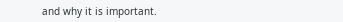and why it is important.